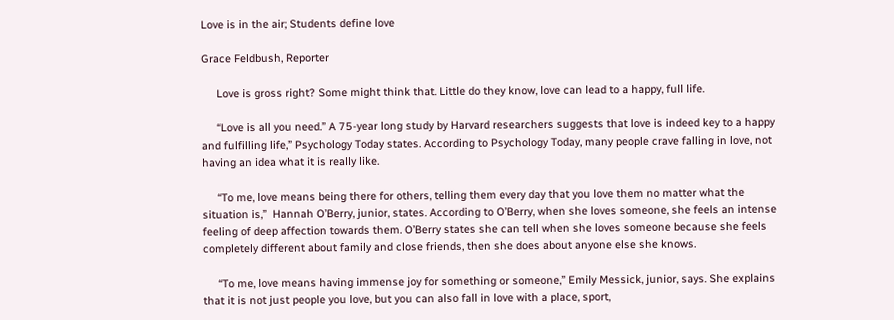Love is in the air; Students define love

Grace Feldbush, Reporter

     Love is gross right? Some might think that. Little do they know, love can lead to a happy, full life.

     “Love is all you need.” A 75-year long study by Harvard researchers suggests that love is indeed key to a happy and fulfilling life,” Psychology Today states. According to Psychology Today, many people crave falling in love, not having an idea what it is really like.

     “To me, love means being there for others, telling them every day that you love them no matter what the situation is,”  Hannah O’Berry, junior, states. According to O’Berry, when she loves someone, she feels an intense feeling of deep affection towards them. O’Berry states she can tell when she loves someone because she feels completely different about family and close friends, then she does about anyone else she knows.

     “To me, love means having immense joy for something or someone,” Emily Messick, junior, says. She explains that it is not just people you love, but you can also fall in love with a place, sport,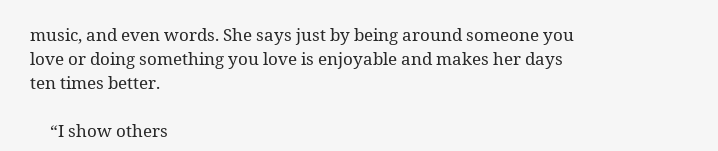music, and even words. She says just by being around someone you love or doing something you love is enjoyable and makes her days ten times better.

     “I show others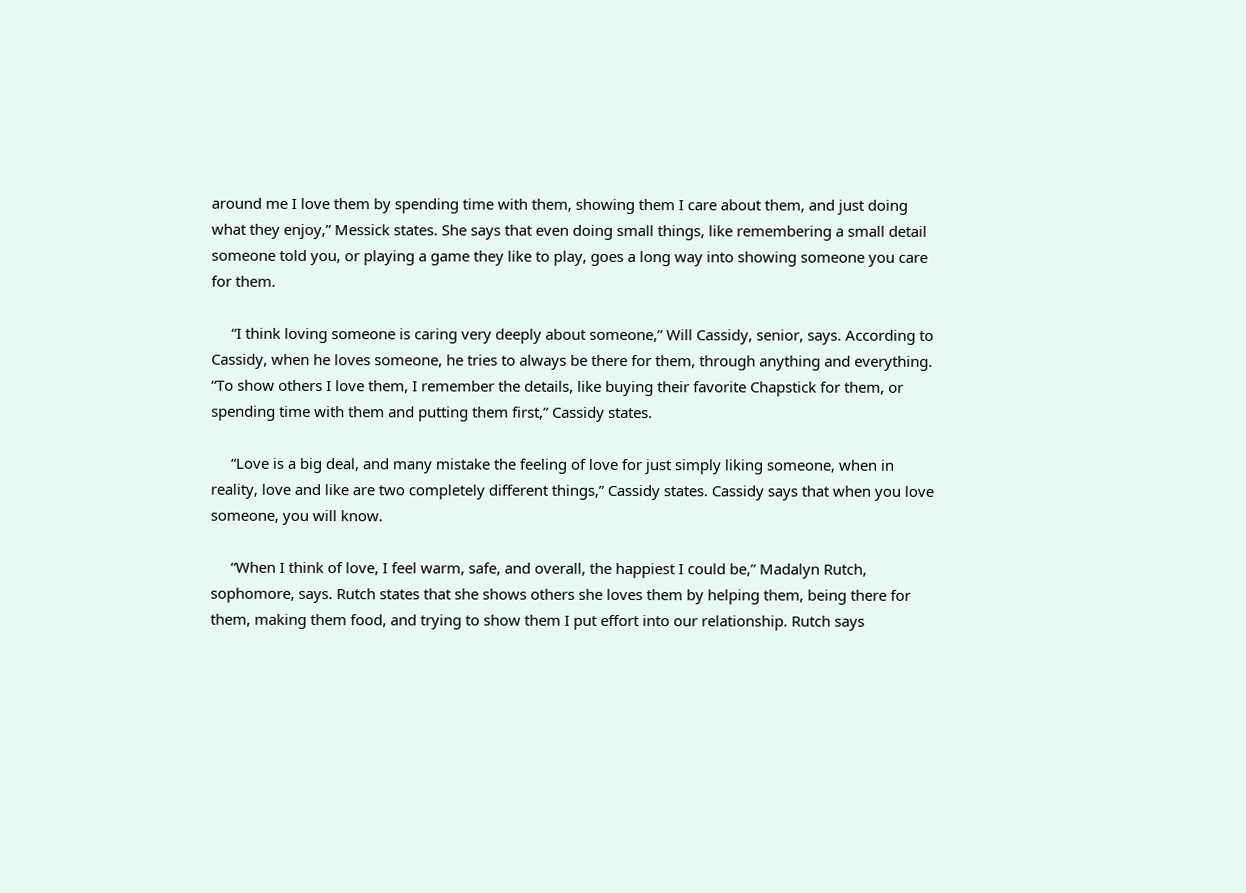around me I love them by spending time with them, showing them I care about them, and just doing what they enjoy,” Messick states. She says that even doing small things, like remembering a small detail someone told you, or playing a game they like to play, goes a long way into showing someone you care for them.

     “I think loving someone is caring very deeply about someone,” Will Cassidy, senior, says. According to Cassidy, when he loves someone, he tries to always be there for them, through anything and everything. “To show others I love them, I remember the details, like buying their favorite Chapstick for them, or spending time with them and putting them first,” Cassidy states.

     “Love is a big deal, and many mistake the feeling of love for just simply liking someone, when in reality, love and like are two completely different things,” Cassidy states. Cassidy says that when you love someone, you will know.

     “When I think of love, I feel warm, safe, and overall, the happiest I could be,” Madalyn Rutch, sophomore, says. Rutch states that she shows others she loves them by helping them, being there for them, making them food, and trying to show them I put effort into our relationship. Rutch says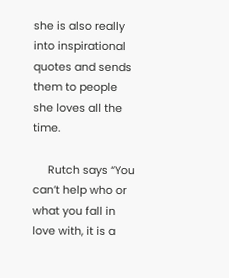she is also really into inspirational quotes and sends them to people she loves all the time.

     Rutch says “You can’t help who or what you fall in love with, it is a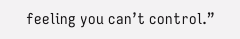feeling you can’t control.”